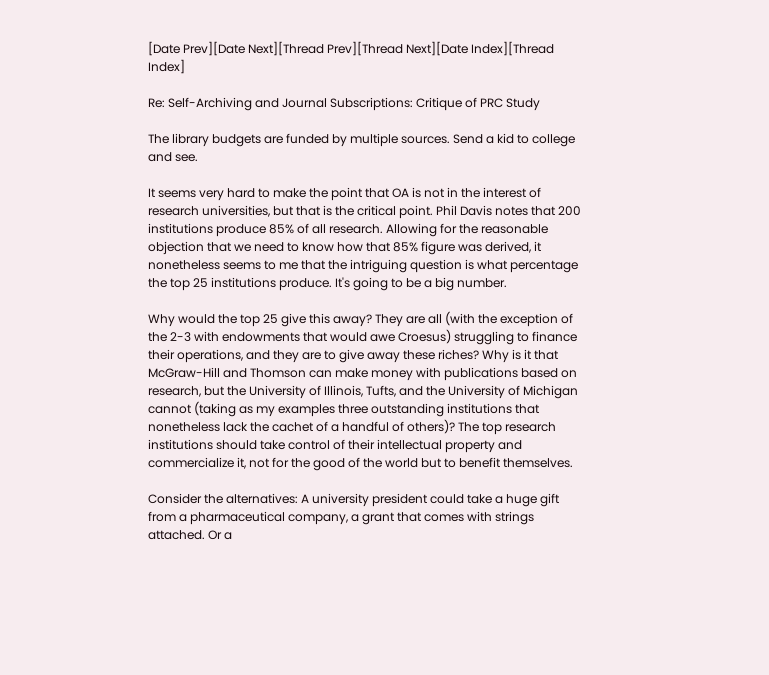[Date Prev][Date Next][Thread Prev][Thread Next][Date Index][Thread Index]

Re: Self-Archiving and Journal Subscriptions: Critique of PRC Study

The library budgets are funded by multiple sources. Send a kid to college and see.

It seems very hard to make the point that OA is not in the interest of research universities, but that is the critical point. Phil Davis notes that 200 institutions produce 85% of all research. Allowing for the reasonable objection that we need to know how that 85% figure was derived, it nonetheless seems to me that the intriguing question is what percentage the top 25 institutions produce. It's going to be a big number.

Why would the top 25 give this away? They are all (with the exception of the 2-3 with endowments that would awe Croesus) struggling to finance their operations, and they are to give away these riches? Why is it that McGraw-Hill and Thomson can make money with publications based on research, but the University of Illinois, Tufts, and the University of Michigan cannot (taking as my examples three outstanding institutions that nonetheless lack the cachet of a handful of others)? The top research institutions should take control of their intellectual property and commercialize it, not for the good of the world but to benefit themselves.

Consider the alternatives: A university president could take a huge gift from a pharmaceutical company, a grant that comes with strings attached. Or a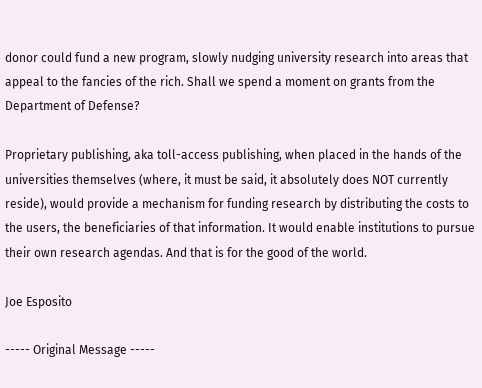donor could fund a new program, slowly nudging university research into areas that appeal to the fancies of the rich. Shall we spend a moment on grants from the Department of Defense?

Proprietary publishing, aka toll-access publishing, when placed in the hands of the universities themselves (where, it must be said, it absolutely does NOT currently reside), would provide a mechanism for funding research by distributing the costs to the users, the beneficiaries of that information. It would enable institutions to pursue their own research agendas. And that is for the good of the world.

Joe Esposito

----- Original Message -----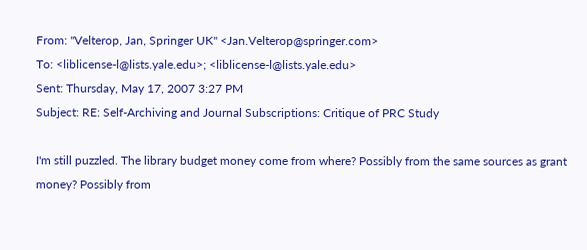From: "Velterop, Jan, Springer UK" <Jan.Velterop@springer.com>
To: <liblicense-l@lists.yale.edu>; <liblicense-l@lists.yale.edu>
Sent: Thursday, May 17, 2007 3:27 PM
Subject: RE: Self-Archiving and Journal Subscriptions: Critique of PRC Study

I'm still puzzled. The library budget money come from where? Possibly from the same sources as grant money? Possibly from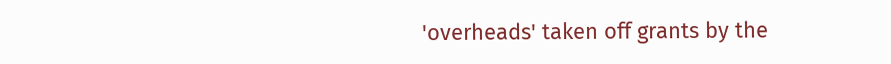'overheads' taken off grants by the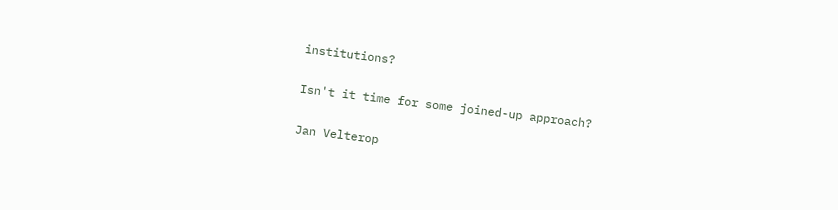institutions?

Isn't it time for some joined-up approach?

Jan Velterop